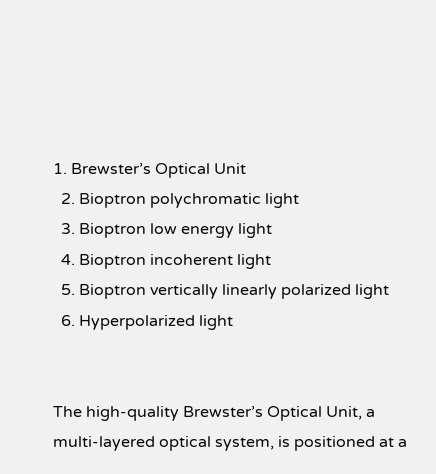1. Brewster’s Optical Unit
  2. Bioptron polychromatic light
  3. Bioptron low energy light
  4. Bioptron incoherent light
  5. Bioptron vertically linearly polarized light
  6. Hyperpolarized light


The high-quality Brewster’s Optical Unit, a multi-layered optical system, is positioned at a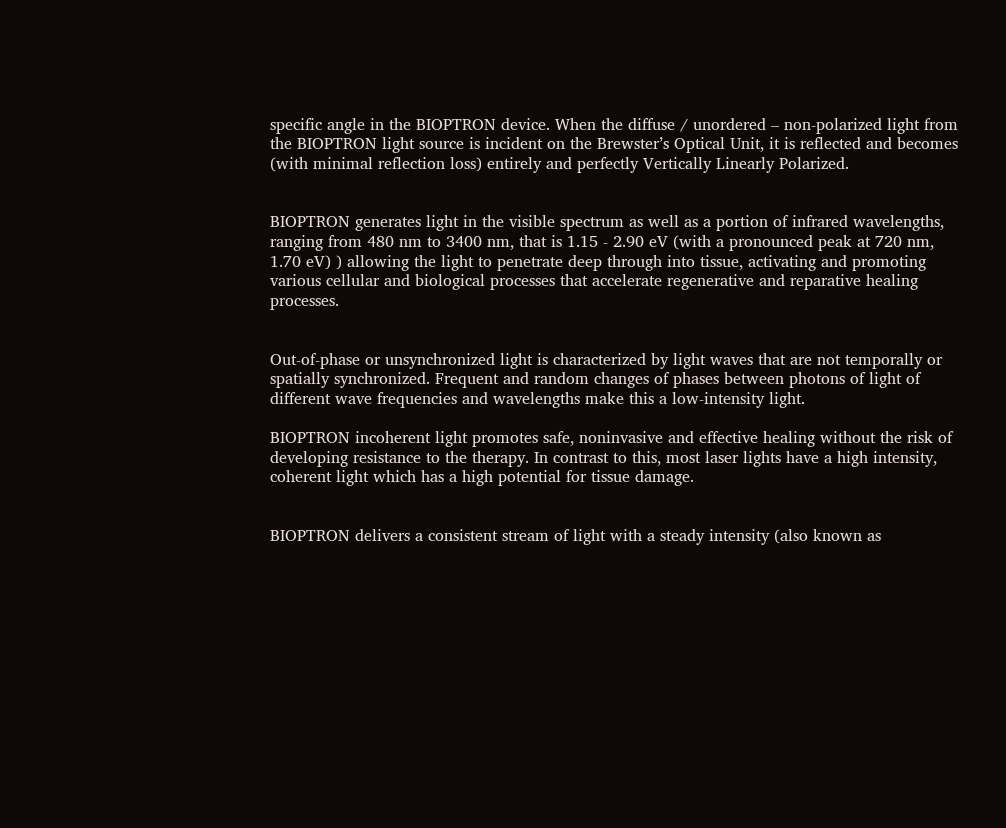specific angle in the BIOPTRON device. When the diffuse / unordered – non-polarized light from the BIOPTRON light source is incident on the Brewster’s Optical Unit, it is reflected and becomes (with minimal reflection loss) entirely and perfectly Vertically Linearly Polarized.


BIOPTRON generates light in the visible spectrum as well as a portion of infrared wavelengths, ranging from 480 nm to 3400 nm, that is 1.15 - 2.90 eV (with a pronounced peak at 720 nm, 1.70 eV) ) allowing the light to penetrate deep through into tissue, activating and promoting various cellular and biological processes that accelerate regenerative and reparative healing processes.


Out-of-phase or unsynchronized light is characterized by light waves that are not temporally or spatially synchronized. Frequent and random changes of phases between photons of light of different wave frequencies and wavelengths make this a low-intensity light.

BIOPTRON incoherent light promotes safe, noninvasive and effective healing without the risk of developing resistance to the therapy. In contrast to this, most laser lights have a high intensity, coherent light which has a high potential for tissue damage.


BIOPTRON delivers a consistent stream of light with a steady intensity (also known as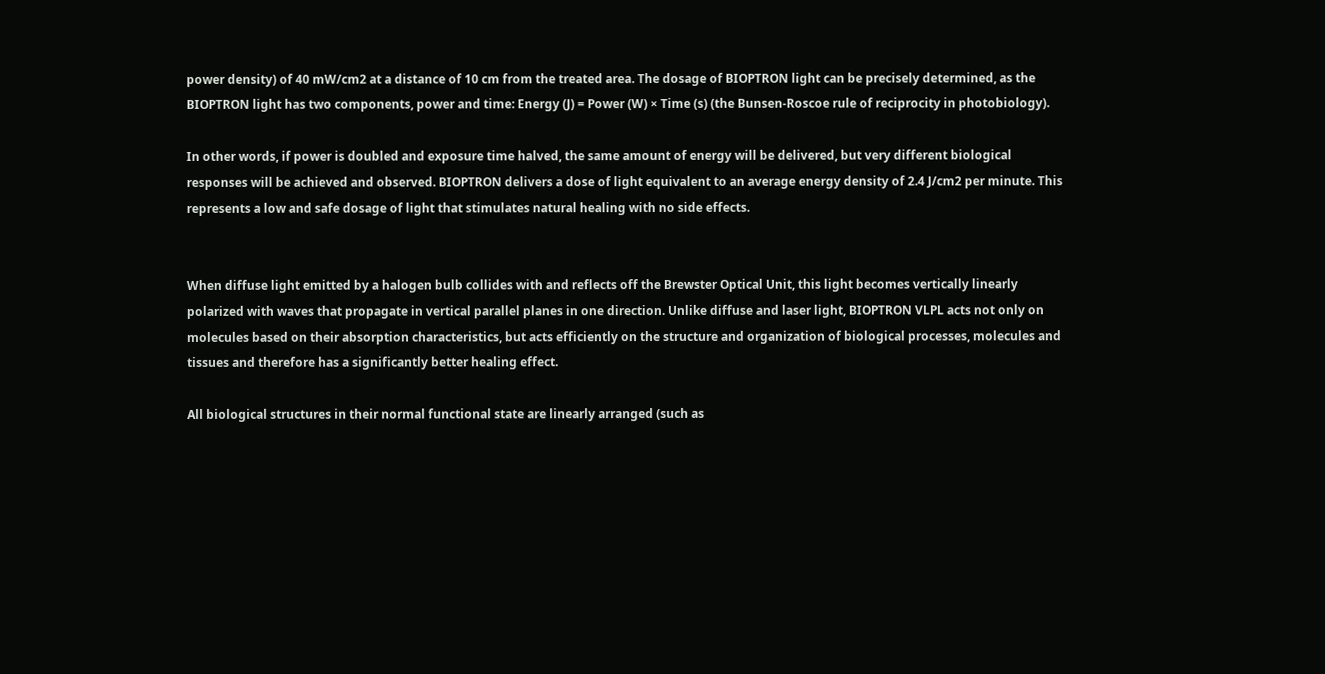power density) of 40 mW/cm2 at a distance of 10 cm from the treated area. The dosage of BIOPTRON light can be precisely determined, as the BIOPTRON light has two components, power and time: Energy (J) = Power (W) × Time (s) (the Bunsen-Roscoe rule of reciprocity in photobiology).

In other words, if power is doubled and exposure time halved, the same amount of energy will be delivered, but very different biological responses will be achieved and observed. BIOPTRON delivers a dose of light equivalent to an average energy density of 2.4 J/cm2 per minute. This represents a low and safe dosage of light that stimulates natural healing with no side effects.


When diffuse light emitted by a halogen bulb collides with and reflects off the Brewster Optical Unit, this light becomes vertically linearly polarized with waves that propagate in vertical parallel planes in one direction. Unlike diffuse and laser light, BIOPTRON VLPL acts not only on molecules based on their absorption characteristics, but acts efficiently on the structure and organization of biological processes, molecules and tissues and therefore has a significantly better healing effect.

All biological structures in their normal functional state are linearly arranged (such as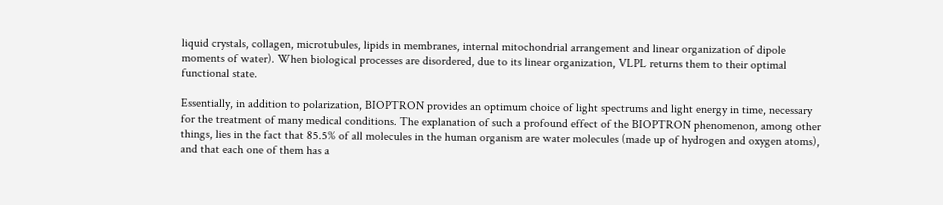liquid crystals, collagen, microtubules, lipids in membranes, internal mitochondrial arrangement and linear organization of dipole moments of water). When biological processes are disordered, due to its linear organization, VLPL returns them to their optimal functional state.

Essentially, in addition to polarization, BIOPTRON provides an optimum choice of light spectrums and light energy in time, necessary for the treatment of many medical conditions. The explanation of such a profound effect of the BIOPTRON phenomenon, among other things, lies in the fact that 85.5% of all molecules in the human organism are water molecules (made up of hydrogen and oxygen atoms), and that each one of them has a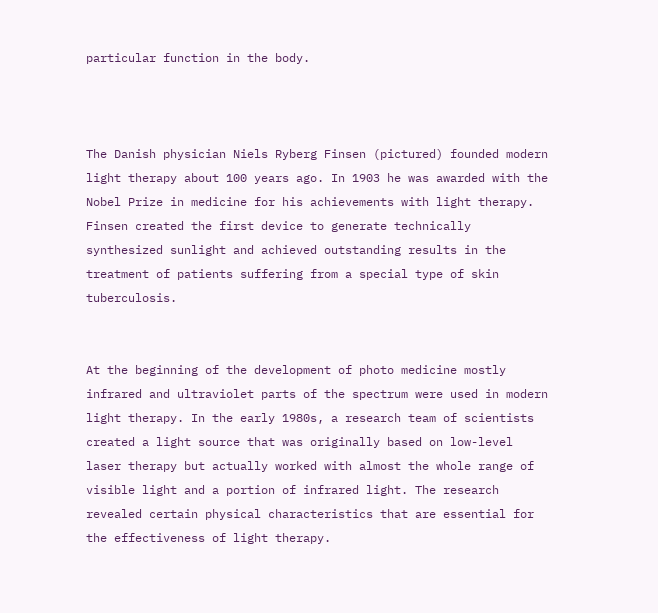particular function in the body.



The Danish physician Niels Ryberg Finsen (pictured) founded modern light therapy about 100 years ago. In 1903 he was awarded with the Nobel Prize in medicine for his achievements with light therapy. Finsen created the first device to generate technically synthesized sunlight and achieved outstanding results in the treatment of patients suffering from a special type of skin tuberculosis.


At the beginning of the development of photo medicine mostly infrared and ultraviolet parts of the spectrum were used in modern light therapy. In the early 1980s, a research team of scientists created a light source that was originally based on low-level laser therapy but actually worked with almost the whole range of visible light and a portion of infrared light. The research revealed certain physical characteristics that are essential for the effectiveness of light therapy.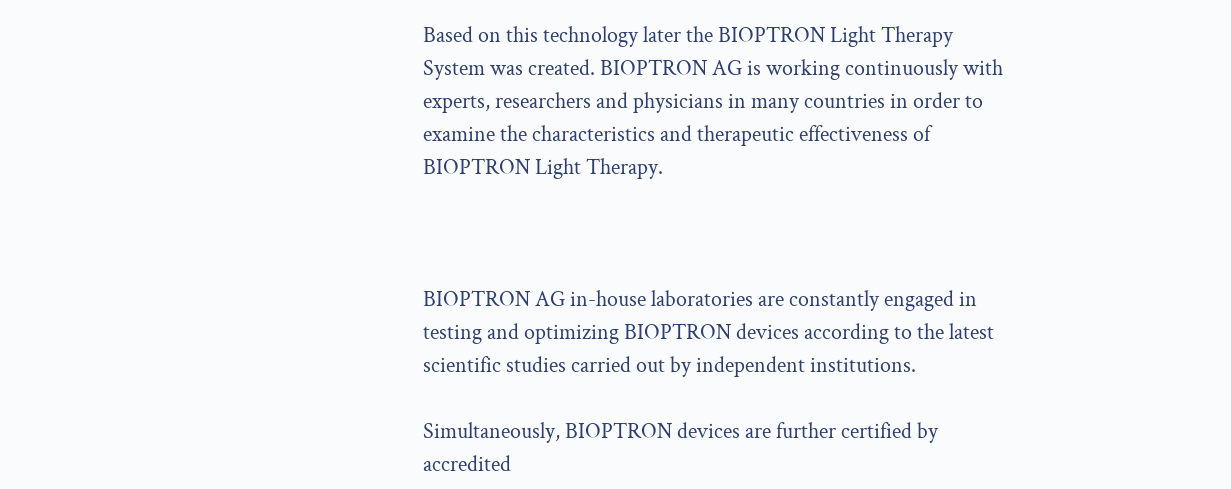Based on this technology later the BIOPTRON Light Therapy System was created. BIOPTRON AG is working continuously with experts, researchers and physicians in many countries in order to examine the characteristics and therapeutic effectiveness of BIOPTRON Light Therapy.



BIOPTRON AG in-house laboratories are constantly engaged in testing and optimizing BIOPTRON devices according to the latest scientific studies carried out by independent institutions.

Simultaneously, BIOPTRON devices are further certified by accredited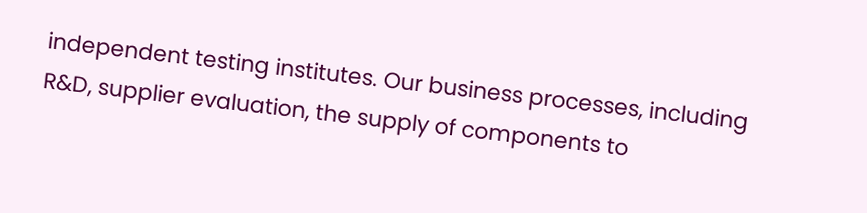independent testing institutes. Our business processes, including R&D, supplier evaluation, the supply of components to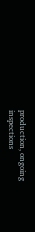production, ongoing inspections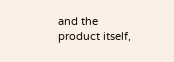and the product itself,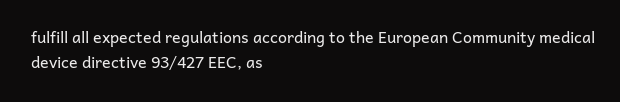fulfill all expected regulations according to the European Community medical device directive 93/427 EEC, as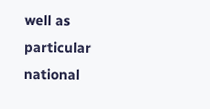well as particular national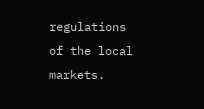regulations of the local markets.